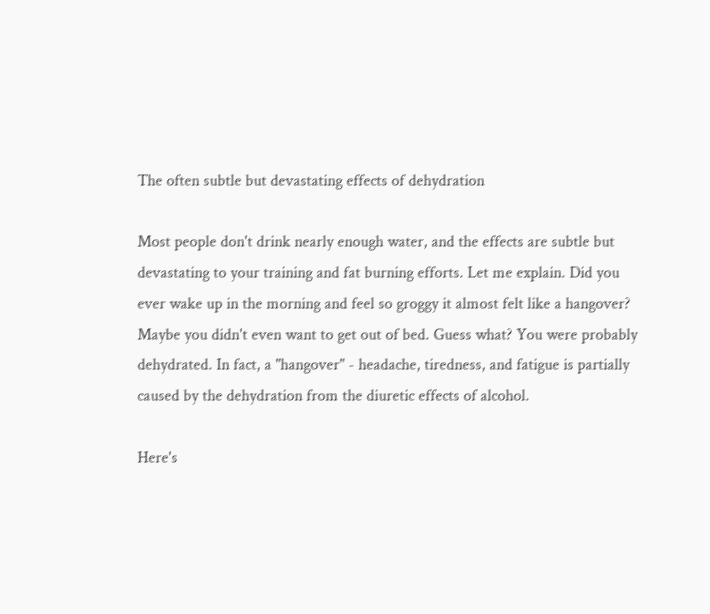The often subtle but devastating effects of dehydration

Most people don't drink nearly enough water, and the effects are subtle but devastating to your training and fat burning efforts. Let me explain. Did you ever wake up in the morning and feel so groggy it almost felt like a hangover? Maybe you didn't even want to get out of bed. Guess what? You were probably dehydrated. In fact, a "hangover" - headache, tiredness, and fatigue is partially caused by the dehydration from the diuretic effects of alcohol.

Here's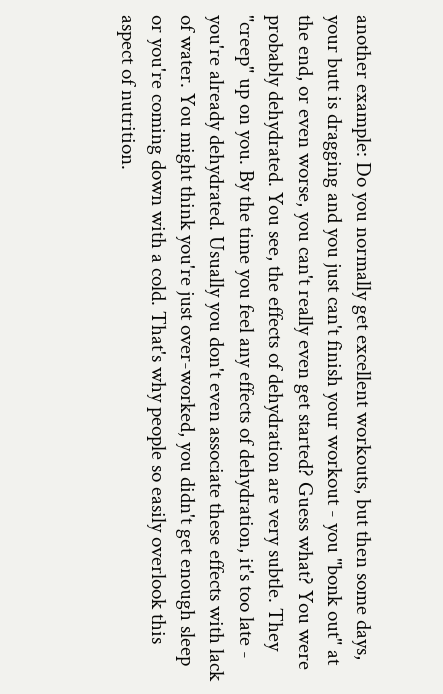another example: Do you normally get excellent workouts, but then some days, your butt is dragging and you just can't finish your workout - you "bonk out" at the end, or even worse, you can't really even get started? Guess what? You were probably dehydrated. You see, the effects of dehydration are very subtle. They "creep" up on you. By the time you feel any effects of dehydration, it's too late - you're already dehydrated. Usually you don't even associate these effects with lack of water. You might think you're just over-worked, you didn't get enough sleep or you're coming down with a cold. That's why people so easily overlook this aspect of nutrition.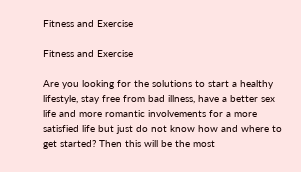Fitness and Exercise

Fitness and Exercise

Are you looking for the solutions to start a healthy lifestyle, stay free from bad illness, have a better sex life and more romantic involvements for a more satisfied life but just do not know how and where to get started? Then this will be the most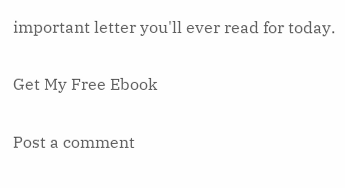important letter you'll ever read for today.

Get My Free Ebook

Post a comment